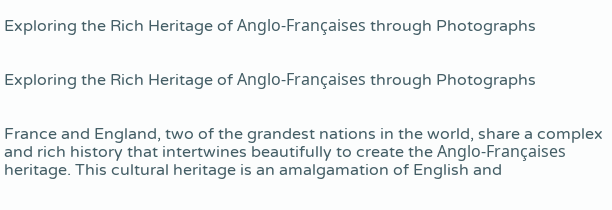Exploring the Rich Heritage of Anglo-Françaises through Photographs


Exploring the Rich Heritage of Anglo-Françaises through Photographs


France and England, two of the grandest nations in the world, share a complex and rich history that intertwines beautifully to create the Anglo-Françaises heritage. This cultural heritage is an amalgamation of English and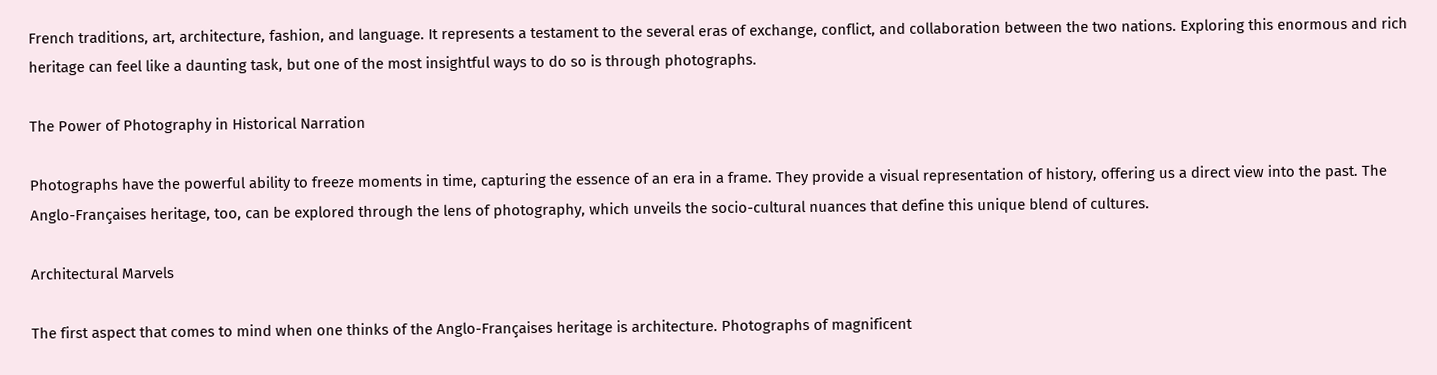French traditions, art, architecture, fashion, and language. It represents a testament to the several eras of exchange, conflict, and collaboration between the two nations. Exploring this enormous and rich heritage can feel like a daunting task, but one of the most insightful ways to do so is through photographs.

The Power of Photography in Historical Narration

Photographs have the powerful ability to freeze moments in time, capturing the essence of an era in a frame. They provide a visual representation of history, offering us a direct view into the past. The Anglo-Françaises heritage, too, can be explored through the lens of photography, which unveils the socio-cultural nuances that define this unique blend of cultures.

Architectural Marvels

The first aspect that comes to mind when one thinks of the Anglo-Françaises heritage is architecture. Photographs of magnificent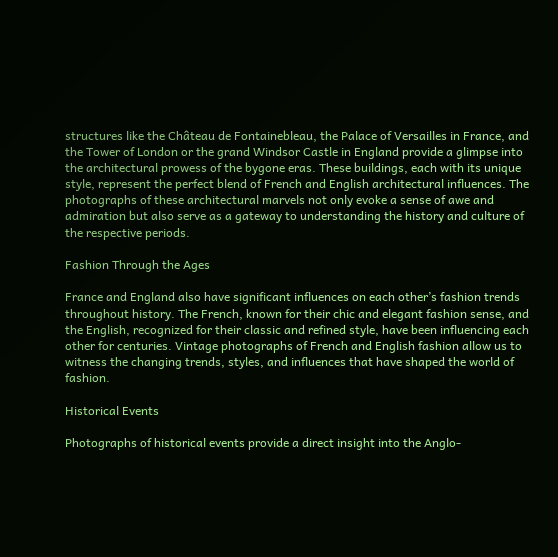structures like the Château de Fontainebleau, the Palace of Versailles in France, and the Tower of London or the grand Windsor Castle in England provide a glimpse into the architectural prowess of the bygone eras. These buildings, each with its unique style, represent the perfect blend of French and English architectural influences. The photographs of these architectural marvels not only evoke a sense of awe and admiration but also serve as a gateway to understanding the history and culture of the respective periods.

Fashion Through the Ages

France and England also have significant influences on each other’s fashion trends throughout history. The French, known for their chic and elegant fashion sense, and the English, recognized for their classic and refined style, have been influencing each other for centuries. Vintage photographs of French and English fashion allow us to witness the changing trends, styles, and influences that have shaped the world of fashion.

Historical Events

Photographs of historical events provide a direct insight into the Anglo-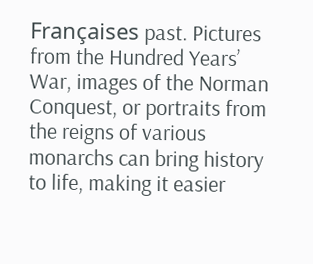Françaises past. Pictures from the Hundred Years’ War, images of the Norman Conquest, or portraits from the reigns of various monarchs can bring history to life, making it easier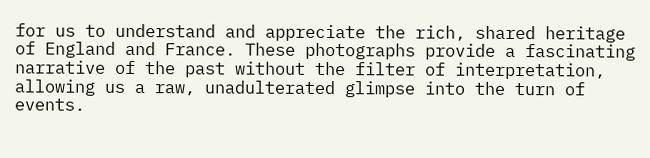for us to understand and appreciate the rich, shared heritage of England and France. These photographs provide a fascinating narrative of the past without the filter of interpretation, allowing us a raw, unadulterated glimpse into the turn of events.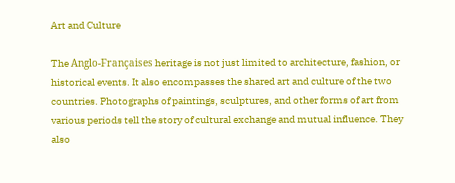Art and Culture

The Anglo-Françaises heritage is not just limited to architecture, fashion, or historical events. It also encompasses the shared art and culture of the two countries. Photographs of paintings, sculptures, and other forms of art from various periods tell the story of cultural exchange and mutual influence. They also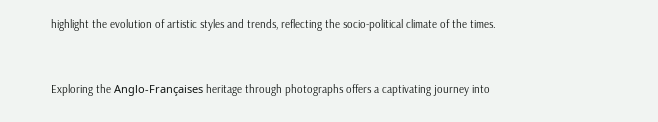highlight the evolution of artistic styles and trends, reflecting the socio-political climate of the times.


Exploring the Anglo-Françaises heritage through photographs offers a captivating journey into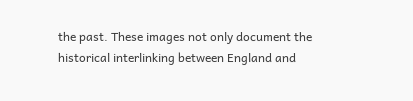the past. These images not only document the historical interlinking between England and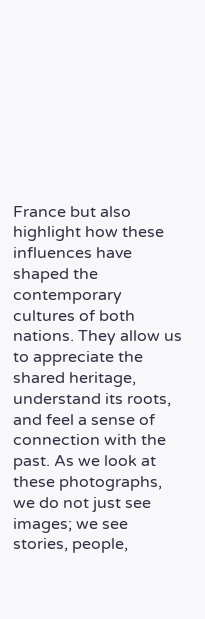France but also highlight how these influences have shaped the contemporary cultures of both nations. They allow us to appreciate the shared heritage, understand its roots, and feel a sense of connection with the past. As we look at these photographs, we do not just see images; we see stories, people,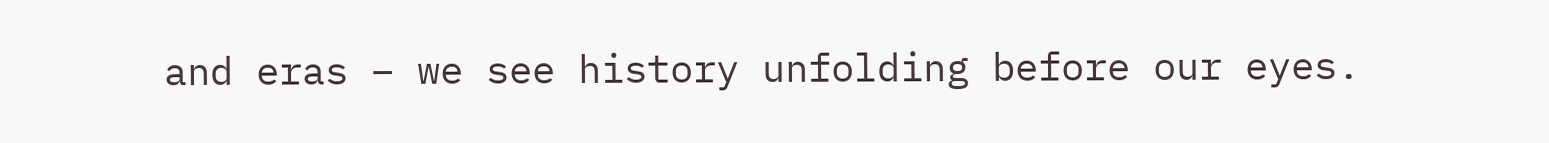and eras – we see history unfolding before our eyes.